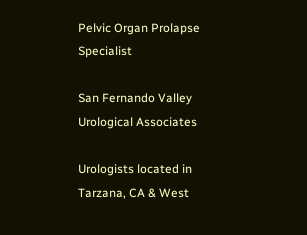Pelvic Organ Prolapse Specialist

San Fernando Valley Urological Associates

Urologists located in Tarzana, CA & West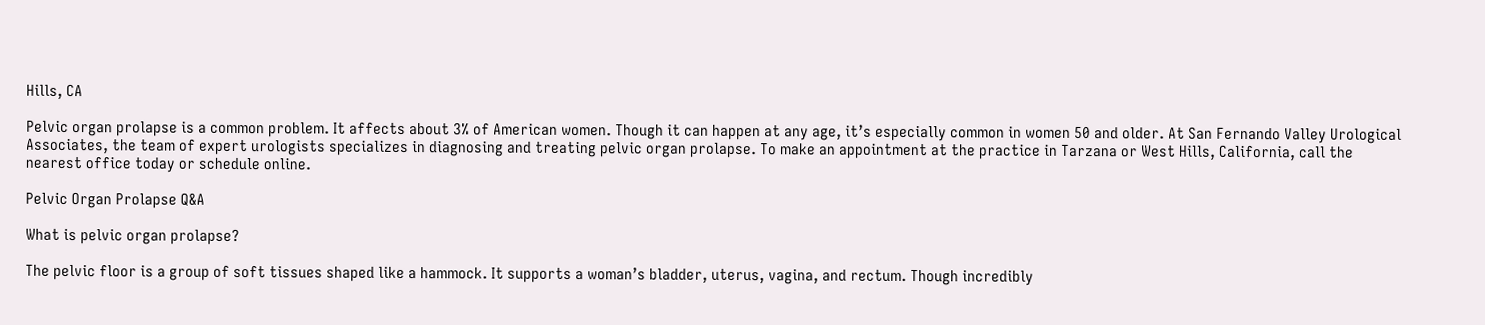Hills, CA

Pelvic organ prolapse is a common problem. It affects about 3% of American women. Though it can happen at any age, it’s especially common in women 50 and older. At San Fernando Valley Urological Associates, the team of expert urologists specializes in diagnosing and treating pelvic organ prolapse. To make an appointment at the practice in Tarzana or West Hills, California, call the nearest office today or schedule online.

Pelvic Organ Prolapse Q&A

What is pelvic organ prolapse?

The pelvic floor is a group of soft tissues shaped like a hammock. It supports a woman’s bladder, uterus, vagina, and rectum. Though incredibly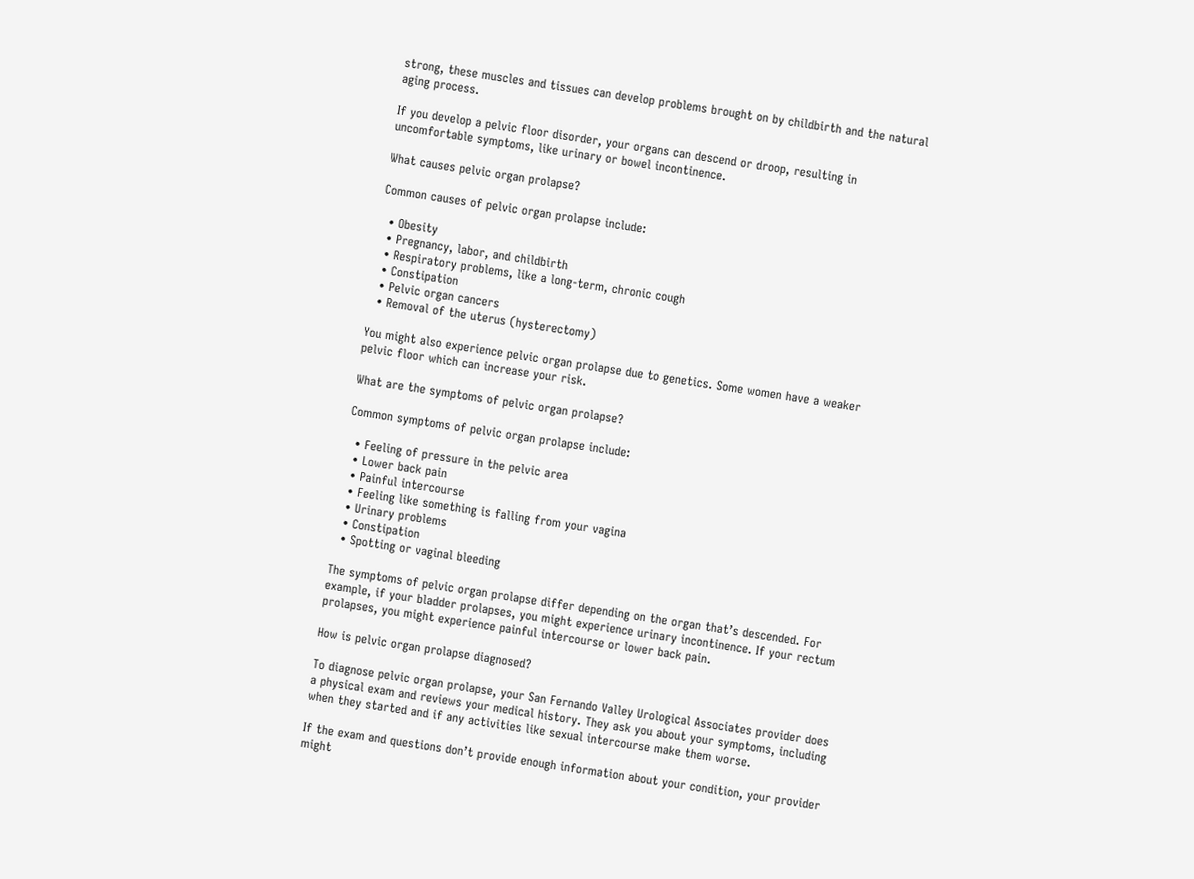strong, these muscles and tissues can develop problems brought on by childbirth and the natural aging process.

If you develop a pelvic floor disorder, your organs can descend or droop, resulting in uncomfortable symptoms, like urinary or bowel incontinence.

What causes pelvic organ prolapse?

Common causes of pelvic organ prolapse include:

  • Obesity
  • Pregnancy, labor, and childbirth
  • Respiratory problems, like a long-term, chronic cough
  • Constipation
  • Pelvic organ cancers
  • Removal of the uterus (hysterectomy)

You might also experience pelvic organ prolapse due to genetics. Some women have a weaker pelvic floor which can increase your risk.

What are the symptoms of pelvic organ prolapse?

Common symptoms of pelvic organ prolapse include:

  • Feeling of pressure in the pelvic area
  • Lower back pain
  • Painful intercourse
  • Feeling like something is falling from your vagina
  • Urinary problems
  • Constipation
  • Spotting or vaginal bleeding

The symptoms of pelvic organ prolapse differ depending on the organ that’s descended. For example, if your bladder prolapses, you might experience urinary incontinence. If your rectum prolapses, you might experience painful intercourse or lower back pain.

How is pelvic organ prolapse diagnosed?

To diagnose pelvic organ prolapse, your San Fernando Valley Urological Associates provider does a physical exam and reviews your medical history. They ask you about your symptoms, including when they started and if any activities like sexual intercourse make them worse.

If the exam and questions don’t provide enough information about your condition, your provider might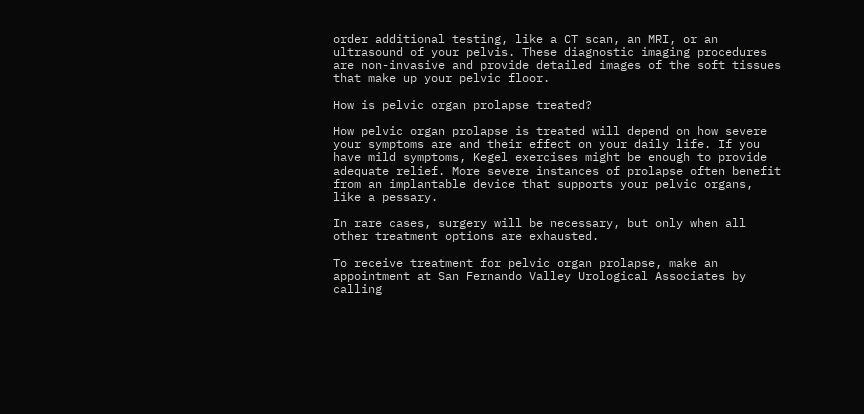order additional testing, like a CT scan, an MRI, or an ultrasound of your pelvis. These diagnostic imaging procedures are non-invasive and provide detailed images of the soft tissues that make up your pelvic floor.

How is pelvic organ prolapse treated?

How pelvic organ prolapse is treated will depend on how severe your symptoms are and their effect on your daily life. If you have mild symptoms, Kegel exercises might be enough to provide adequate relief. More severe instances of prolapse often benefit from an implantable device that supports your pelvic organs, like a pessary.

In rare cases, surgery will be necessary, but only when all other treatment options are exhausted.

To receive treatment for pelvic organ prolapse, make an appointment at San Fernando Valley Urological Associates by calling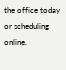the office today or scheduling online.